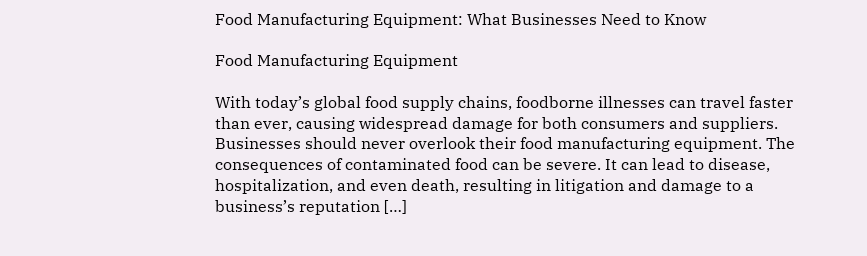Food Manufacturing Equipment: What Businesses Need to Know

Food Manufacturing Equipment

With today’s global food supply chains, foodborne illnesses can travel faster than ever, causing widespread damage for both consumers and suppliers. Businesses should never overlook their food manufacturing equipment. The consequences of contaminated food can be severe. It can lead to disease, hospitalization, and even death, resulting in litigation and damage to a business’s reputation […]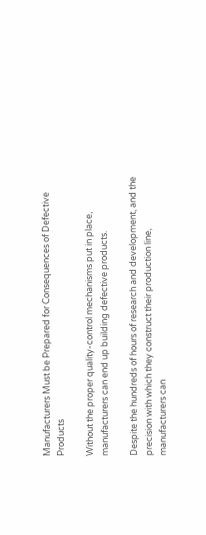Manufacturers Must be Prepared for Consequences of Defective Products

Without the proper quality-control mechanisms put in place, manufacturers can end up building defective products.

Despite the hundreds of hours of research and development, and the precision with which they construct their production line, manufacturers can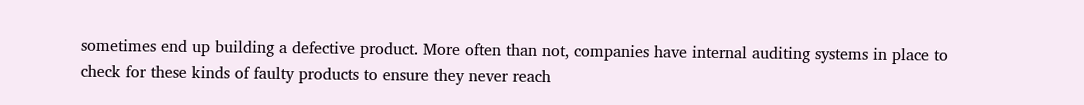sometimes end up building a defective product. More often than not, companies have internal auditing systems in place to check for these kinds of faulty products to ensure they never reach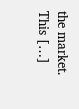the market. This […]